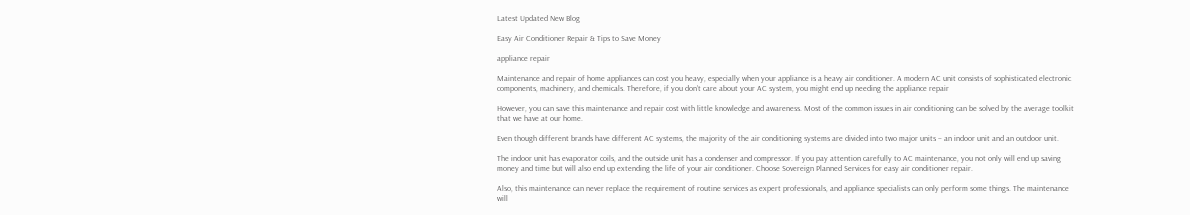Latest Updated New Blog

Easy Air Conditioner Repair & Tips to Save Money

appliance repair

Maintenance and repair of home appliances can cost you heavy, especially when your appliance is a heavy air conditioner. A modern AC unit consists of sophisticated electronic components, machinery, and chemicals. Therefore, if you don’t care about your AC system, you might end up needing the appliance repair

However, you can save this maintenance and repair cost with little knowledge and awareness. Most of the common issues in air conditioning can be solved by the average toolkit that we have at our home.

Even though different brands have different AC systems, the majority of the air conditioning systems are divided into two major units – an indoor unit and an outdoor unit.

The indoor unit has evaporator coils, and the outside unit has a condenser and compressor. If you pay attention carefully to AC maintenance, you not only will end up saving money and time but will also end up extending the life of your air conditioner. Choose Sovereign Planned Services for easy air conditioner repair.

Also, this maintenance can never replace the requirement of routine services as expert professionals, and appliance specialists can only perform some things. The maintenance will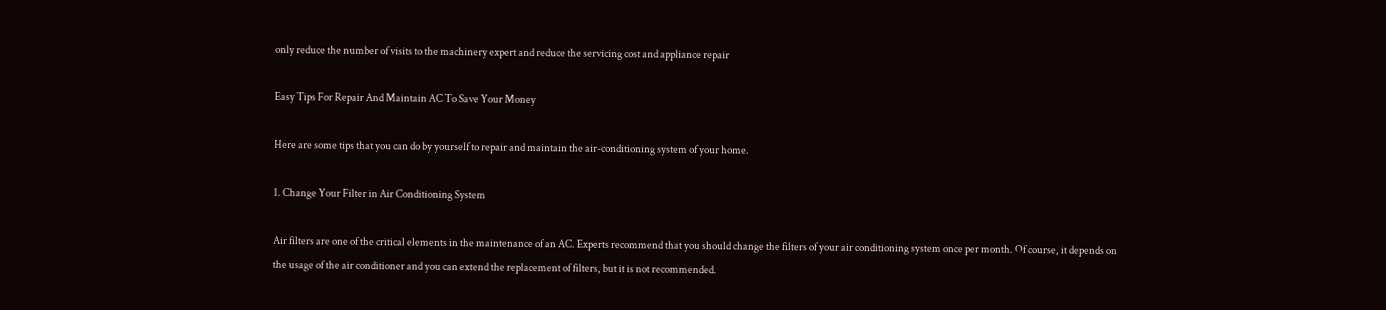only reduce the number of visits to the machinery expert and reduce the servicing cost and appliance repair

Easy Tips For Repair And Maintain AC To Save Your Money

Here are some tips that you can do by yourself to repair and maintain the air-conditioning system of your home.

1. Change Your Filter in Air Conditioning System

Air filters are one of the critical elements in the maintenance of an AC. Experts recommend that you should change the filters of your air conditioning system once per month. Of course, it depends on the usage of the air conditioner and you can extend the replacement of filters, but it is not recommended.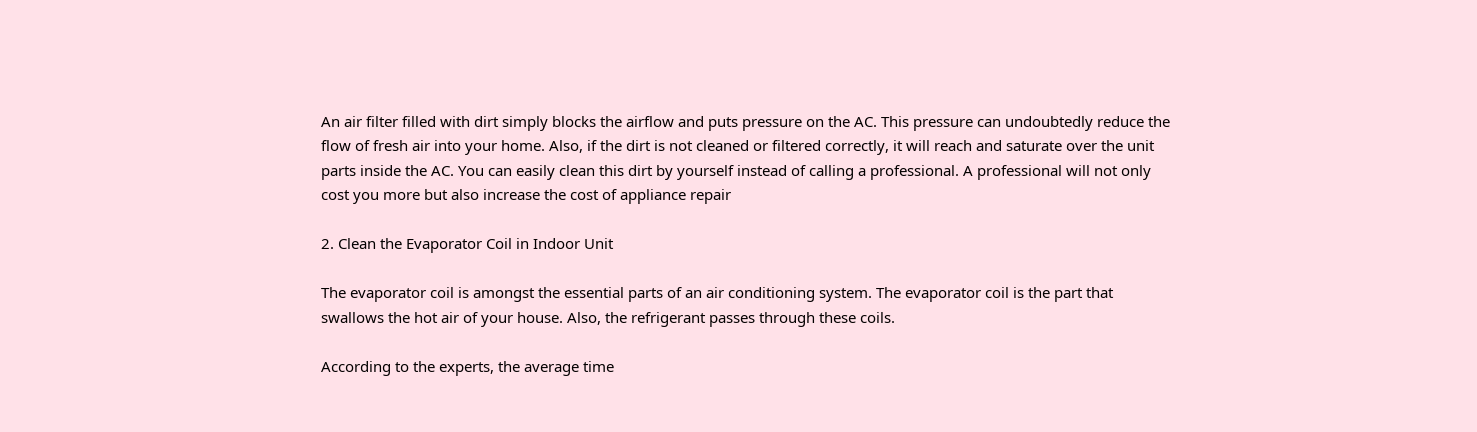An air filter filled with dirt simply blocks the airflow and puts pressure on the AC. This pressure can undoubtedly reduce the flow of fresh air into your home. Also, if the dirt is not cleaned or filtered correctly, it will reach and saturate over the unit parts inside the AC. You can easily clean this dirt by yourself instead of calling a professional. A professional will not only cost you more but also increase the cost of appliance repair

2. Clean the Evaporator Coil in Indoor Unit

The evaporator coil is amongst the essential parts of an air conditioning system. The evaporator coil is the part that swallows the hot air of your house. Also, the refrigerant passes through these coils.

According to the experts, the average time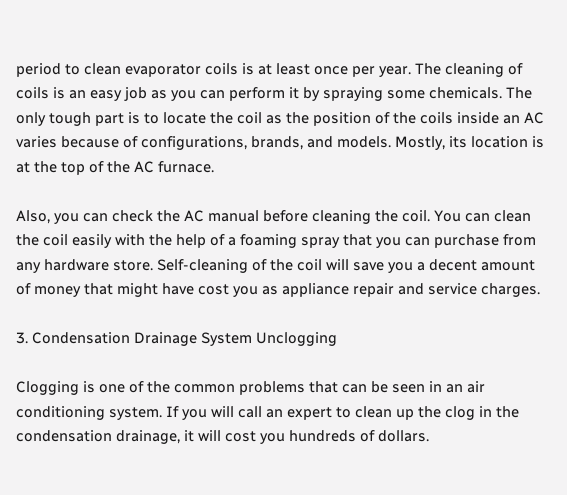period to clean evaporator coils is at least once per year. The cleaning of coils is an easy job as you can perform it by spraying some chemicals. The only tough part is to locate the coil as the position of the coils inside an AC varies because of configurations, brands, and models. Mostly, its location is at the top of the AC furnace.

Also, you can check the AC manual before cleaning the coil. You can clean the coil easily with the help of a foaming spray that you can purchase from any hardware store. Self-cleaning of the coil will save you a decent amount of money that might have cost you as appliance repair and service charges.

3. Condensation Drainage System Unclogging

Clogging is one of the common problems that can be seen in an air conditioning system. If you will call an expert to clean up the clog in the condensation drainage, it will cost you hundreds of dollars.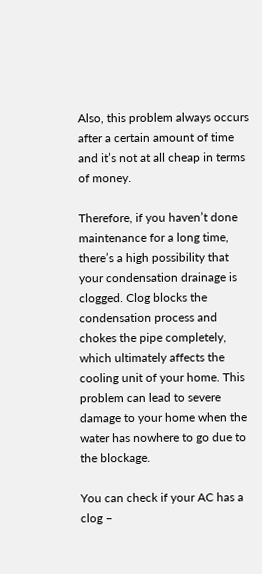Also, this problem always occurs after a certain amount of time and it’s not at all cheap in terms of money.

Therefore, if you haven’t done maintenance for a long time, there’s a high possibility that your condensation drainage is clogged. Clog blocks the condensation process and chokes the pipe completely, which ultimately affects the cooling unit of your home. This problem can lead to severe damage to your home when the water has nowhere to go due to the blockage.

You can check if your AC has a clog –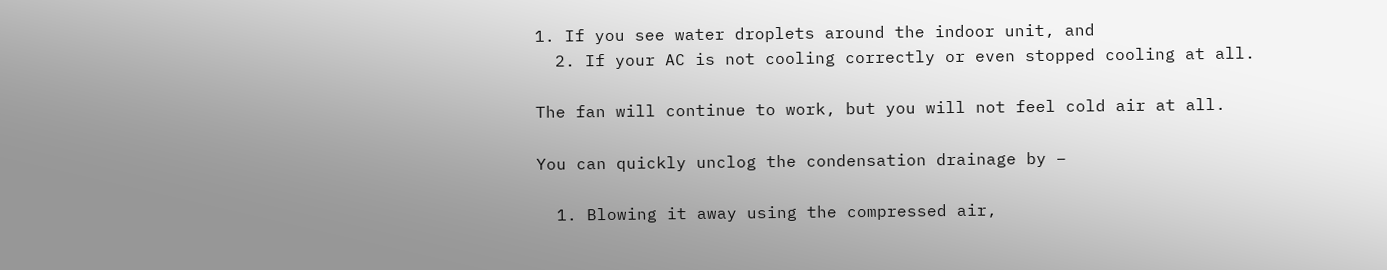1. If you see water droplets around the indoor unit, and
  2. If your AC is not cooling correctly or even stopped cooling at all.

The fan will continue to work, but you will not feel cold air at all.

You can quickly unclog the condensation drainage by –

  1. Blowing it away using the compressed air,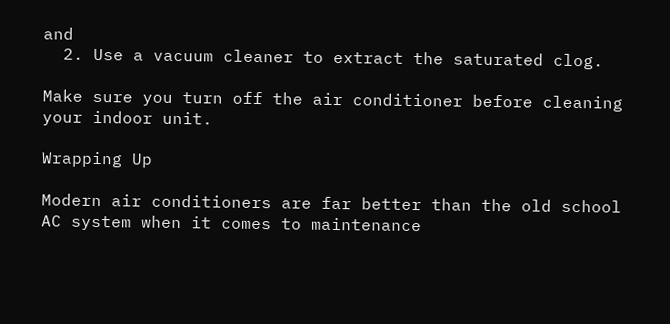and
  2. Use a vacuum cleaner to extract the saturated clog.

Make sure you turn off the air conditioner before cleaning your indoor unit.

Wrapping Up

Modern air conditioners are far better than the old school AC system when it comes to maintenance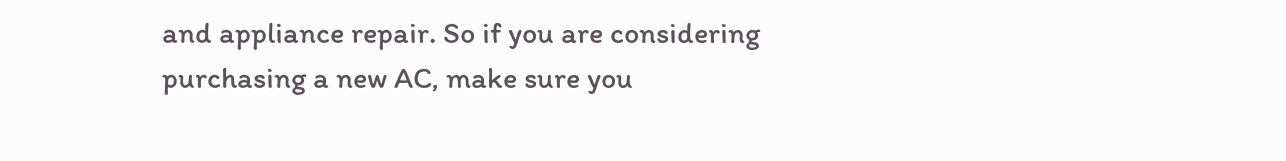and appliance repair. So if you are considering purchasing a new AC, make sure you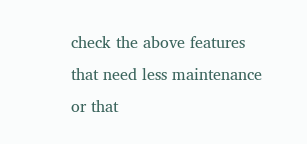check the above features that need less maintenance or that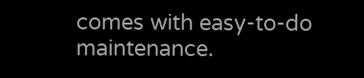comes with easy-to-do maintenance.